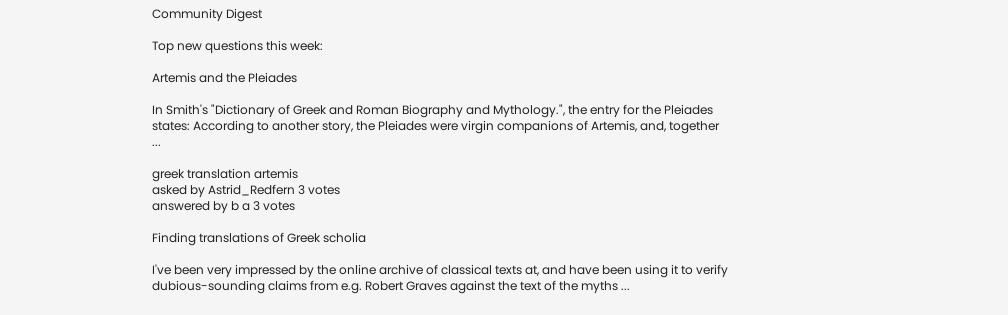Community Digest

Top new questions this week:

Artemis and the Pleiades

In Smith's "Dictionary of Greek and Roman Biography and Mythology.", the entry for the Pleiades states: According to another story, the Pleiades were virgin companions of Artemis, and, together ...

greek translation artemis
asked by Astrid_Redfern 3 votes
answered by b a 3 votes

Finding translations of Greek scholia

I've been very impressed by the online archive of classical texts at, and have been using it to verify dubious-sounding claims from e.g. Robert Graves against the text of the myths ...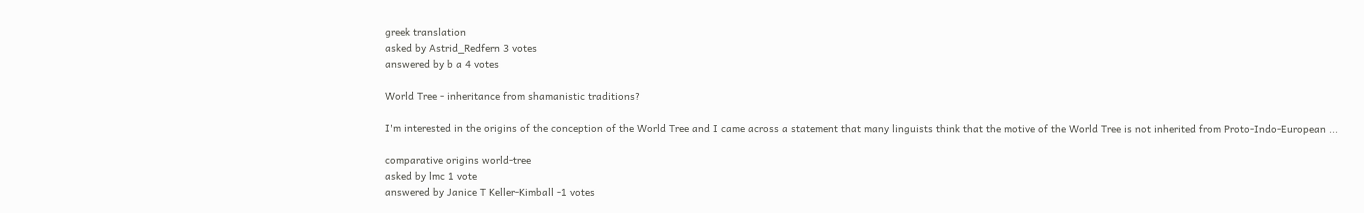greek translation
asked by Astrid_Redfern 3 votes
answered by b a 4 votes

World Tree - inheritance from shamanistic traditions?

I'm interested in the origins of the conception of the World Tree and I came across a statement that many linguists think that the motive of the World Tree is not inherited from Proto-Indo-European ...

comparative origins world-tree
asked by lmc 1 vote
answered by Janice T Keller-Kimball -1 votes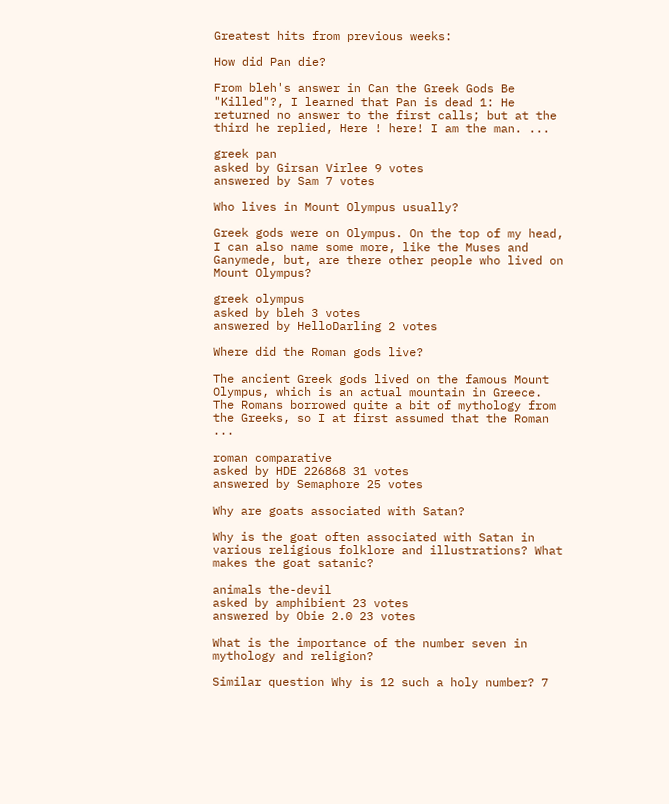Greatest hits from previous weeks:

How did Pan die?

From bleh's answer in Can the Greek Gods Be "Killed"?, I learned that Pan is dead 1: He returned no answer to the first calls; but at the third he replied, Here ! here! I am the man. ...

greek pan
asked by Girsan Virlee 9 votes
answered by Sam 7 votes

Who lives in Mount Olympus usually?

Greek gods were on Olympus. On the top of my head, I can also name some more, like the Muses and Ganymede, but, are there other people who lived on Mount Olympus?

greek olympus
asked by bleh 3 votes
answered by HelloDarling 2 votes

Where did the Roman gods live?

The ancient Greek gods lived on the famous Mount Olympus, which is an actual mountain in Greece. The Romans borrowed quite a bit of mythology from the Greeks, so I at first assumed that the Roman ...

roman comparative
asked by HDE 226868 31 votes
answered by Semaphore 25 votes

Why are goats associated with Satan?

Why is the goat often associated with Satan in various religious folklore and illustrations? What makes the goat satanic?

animals the-devil
asked by amphibient 23 votes
answered by Obie 2.0 23 votes

What is the importance of the number seven in mythology and religion?

Similar question Why is 12 such a holy number? 7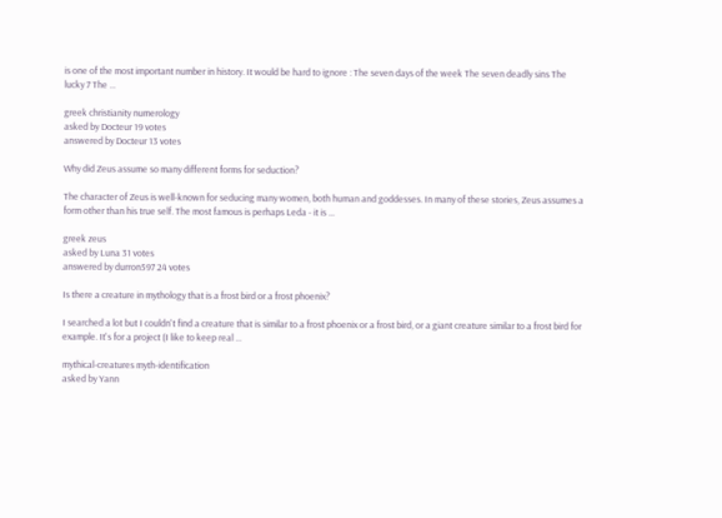is one of the most important number in history. It would be hard to ignore : The seven days of the week The seven deadly sins The lucky 7 The ...

greek christianity numerology
asked by Docteur 19 votes
answered by Docteur 13 votes

Why did Zeus assume so many different forms for seduction?

The character of Zeus is well-known for seducing many women, both human and goddesses. In many of these stories, Zeus assumes a form other than his true self. The most famous is perhaps Leda - it is ...

greek zeus
asked by Luna 31 votes
answered by durron597 24 votes

Is there a creature in mythology that is a frost bird or a frost phoenix?

I searched a lot but I couldn't find a creature that is similar to a frost phoenix or a frost bird, or a giant creature similar to a frost bird for example. It's for a project (I like to keep real ...

mythical-creatures myth-identification
asked by Yann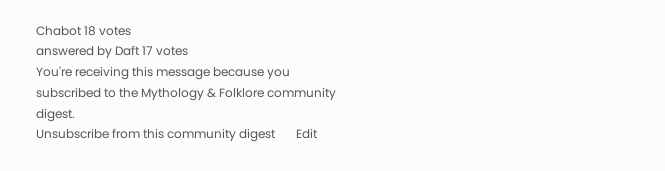Chabot 18 votes
answered by Daft 17 votes
You're receiving this message because you subscribed to the Mythology & Folklore community digest.
Unsubscribe from this community digest       Edit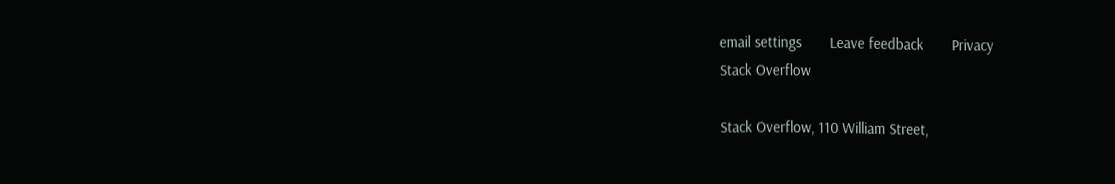email settings       Leave feedback       Privacy
Stack Overflow

Stack Overflow, 110 William Street,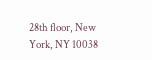28th floor, New York, NY 10038